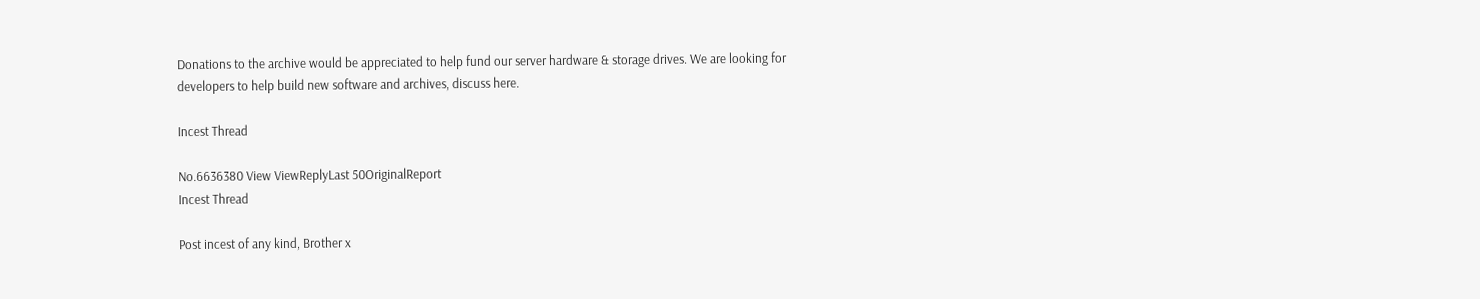Donations to the archive would be appreciated to help fund our server hardware & storage drives. We are looking for developers to help build new software and archives, discuss here.

Incest Thread

No.6636380 View ViewReplyLast 50OriginalReport
Incest Thread

Post incest of any kind, Brother x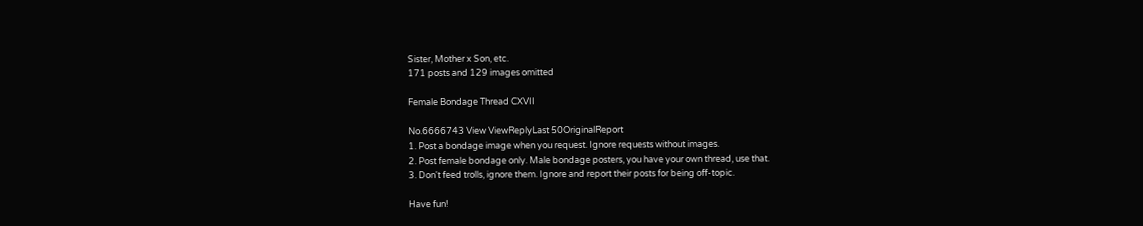Sister, Mother x Son, etc.
171 posts and 129 images omitted

Female Bondage Thread CXVII

No.6666743 View ViewReplyLast 50OriginalReport
1. Post a bondage image when you request. Ignore requests without images.
2. Post female bondage only. Male bondage posters, you have your own thread, use that.
3. Don't feed trolls, ignore them. Ignore and report their posts for being off-topic.

Have fun!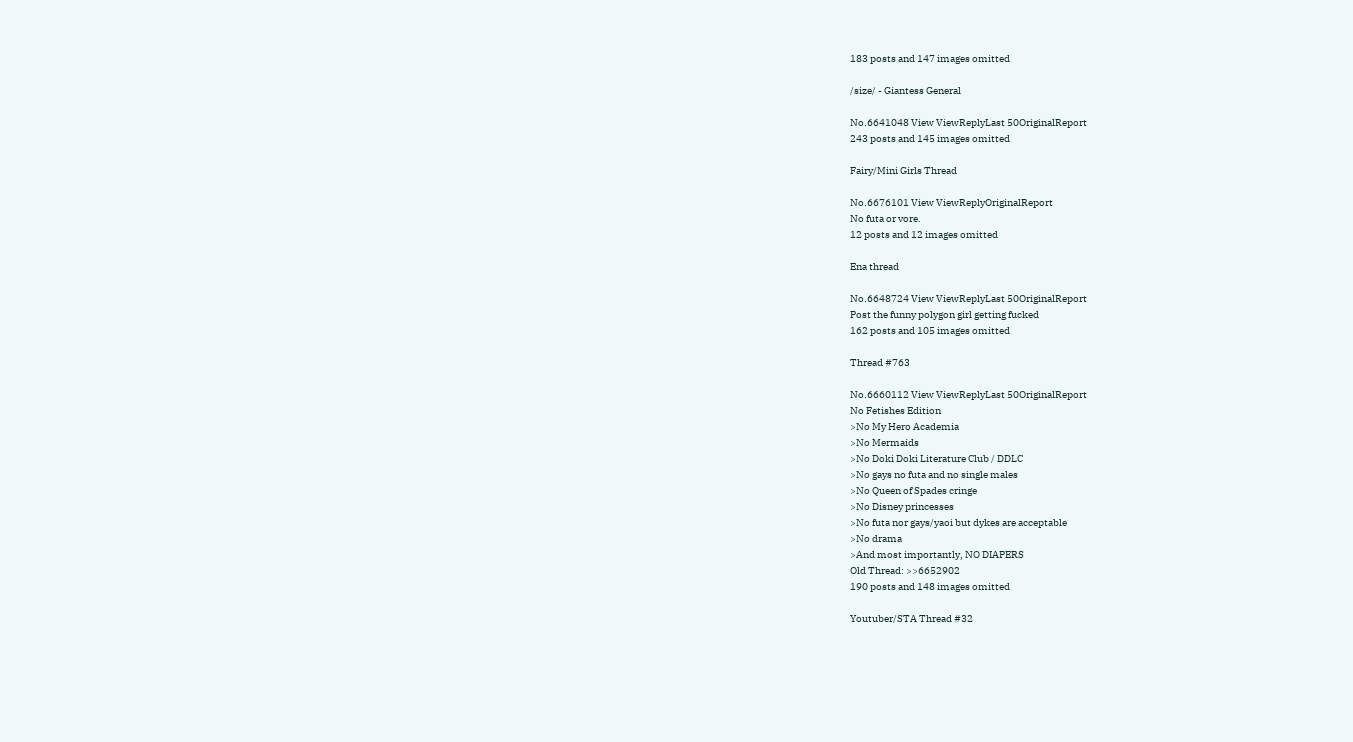183 posts and 147 images omitted

/size/ - Giantess General

No.6641048 View ViewReplyLast 50OriginalReport
243 posts and 145 images omitted

Fairy/Mini Girls Thread

No.6676101 View ViewReplyOriginalReport
No futa or vore.
12 posts and 12 images omitted

Ena thread

No.6648724 View ViewReplyLast 50OriginalReport
Post the funny polygon girl getting fucked
162 posts and 105 images omitted

Thread #763

No.6660112 View ViewReplyLast 50OriginalReport
No Fetishes Edition
>No My Hero Academia
>No Mermaids
>No Doki Doki Literature Club / DDLC
>No gays no futa and no single males
>No Queen of Spades cringe
>No Disney princesses
>No futa nor gays/yaoi but dykes are acceptable
>No drama
>And most importantly, NO DIAPERS
Old Thread: >>6652902
190 posts and 148 images omitted

Youtuber/STA Thread #32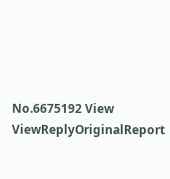No.6675192 View ViewReplyOriginalReport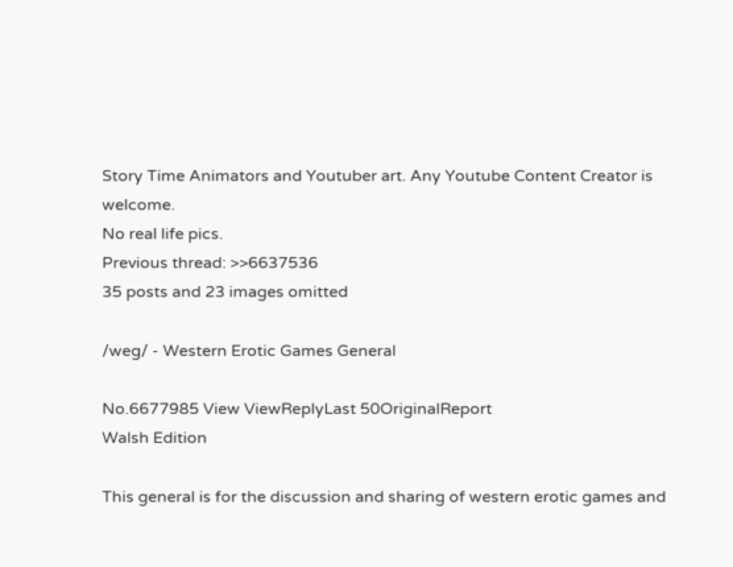Story Time Animators and Youtuber art. Any Youtube Content Creator is welcome.
No real life pics.
Previous thread: >>6637536
35 posts and 23 images omitted

/weg/ - Western Erotic Games General

No.6677985 View ViewReplyLast 50OriginalReport
Walsh Edition

This general is for the discussion and sharing of western erotic games and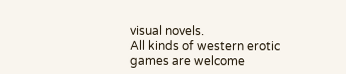visual novels.
All kinds of western erotic games are welcome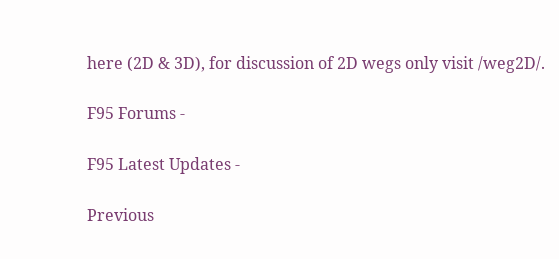here (2D & 3D), for discussion of 2D wegs only visit /weg2D/.

F95 Forums -

F95 Latest Updates -

Previous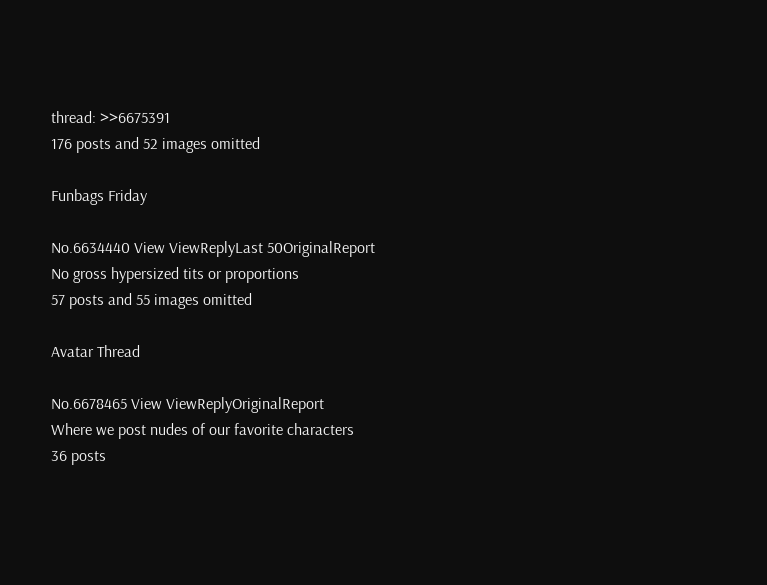thread: >>6675391
176 posts and 52 images omitted

Funbags Friday

No.6634440 View ViewReplyLast 50OriginalReport
No gross hypersized tits or proportions
57 posts and 55 images omitted

Avatar Thread

No.6678465 View ViewReplyOriginalReport
Where we post nudes of our favorite characters
36 posts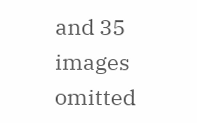and 35 images omitted